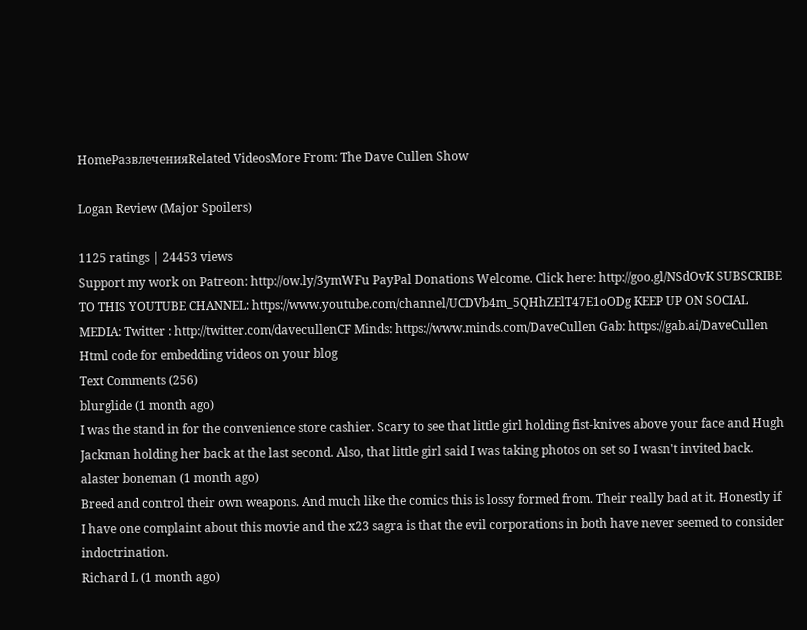HomeРазвлеченияRelated VideosMore From: The Dave Cullen Show

Logan Review (Major Spoilers)

1125 ratings | 24453 views
Support my work on Patreon: http://ow.ly/3ymWFu PayPal Donations Welcome. Click here: http://goo.gl/NSdOvK SUBSCRIBE TO THIS YOUTUBE CHANNEL: https://www.youtube.com/channel/UCDVb4m_5QHhZElT47E1oODg KEEP UP ON SOCIAL MEDIA: Twitter : http://twitter.com/davecullenCF Minds: https://www.minds.com/DaveCullen Gab: https://gab.ai/DaveCullen
Html code for embedding videos on your blog
Text Comments (256)
blurglide (1 month ago)
I was the stand in for the convenience store cashier. Scary to see that little girl holding fist-knives above your face and Hugh Jackman holding her back at the last second. Also, that little girl said I was taking photos on set so I wasn't invited back.
alaster boneman (1 month ago)
Breed and control their own weapons. And much like the comics this is lossy formed from. Their really bad at it. Honestly if I have one complaint about this movie and the x23 sagra is that the evil corporations in both have never seemed to consider indoctrination.
Richard L (1 month ago)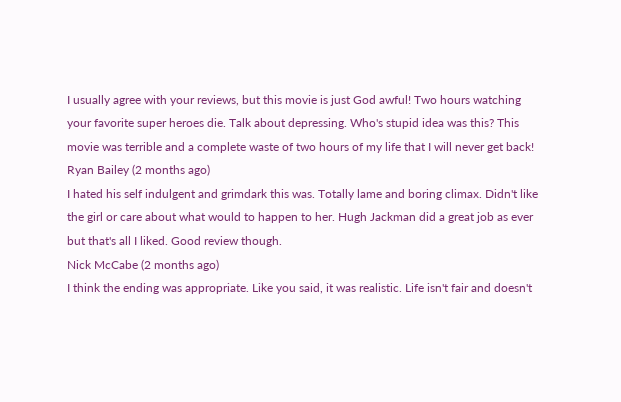I usually agree with your reviews, but this movie is just God awful! Two hours watching your favorite super heroes die. Talk about depressing. Who's stupid idea was this? This movie was terrible and a complete waste of two hours of my life that I will never get back!
Ryan Bailey (2 months ago)
I hated his self indulgent and grimdark this was. Totally lame and boring climax. Didn't like the girl or care about what would to happen to her. Hugh Jackman did a great job as ever but that's all I liked. Good review though.
Nick McCabe (2 months ago)
I think the ending was appropriate. Like you said, it was realistic. Life isn't fair and doesn't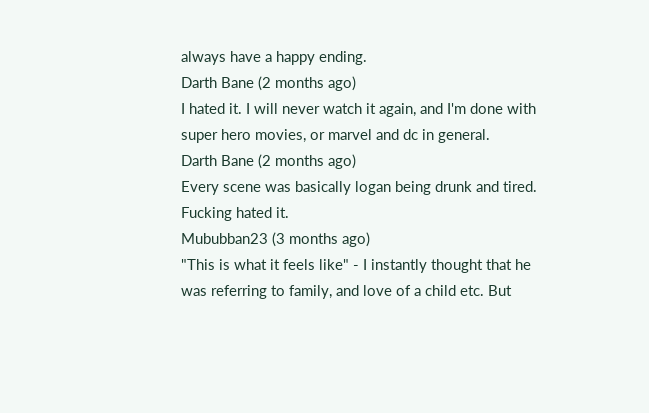always have a happy ending.
Darth Bane (2 months ago)
I hated it. I will never watch it again, and I'm done with super hero movies, or marvel and dc in general.
Darth Bane (2 months ago)
Every scene was basically logan being drunk and tired. Fucking hated it.
Mububban23 (3 months ago)
"This is what it feels like" - I instantly thought that he was referring to family, and love of a child etc. But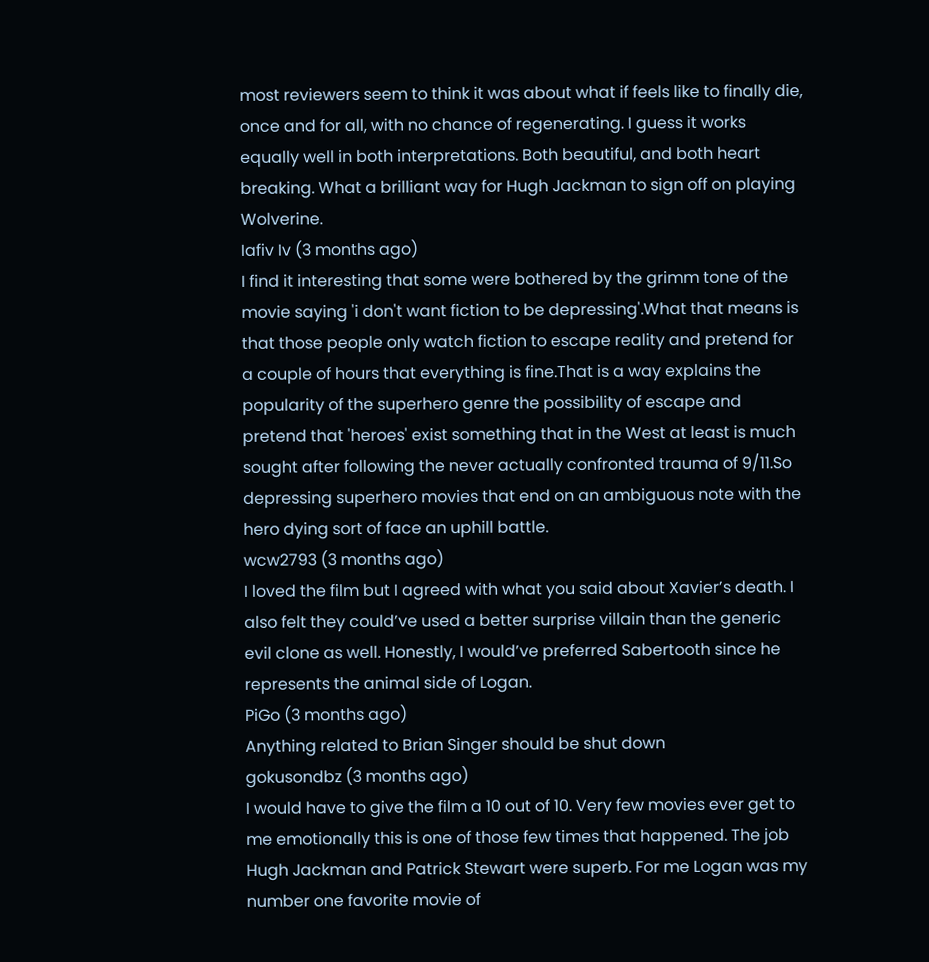most reviewers seem to think it was about what if feels like to finally die, once and for all, with no chance of regenerating. I guess it works equally well in both interpretations. Both beautiful, and both heart breaking. What a brilliant way for Hugh Jackman to sign off on playing Wolverine.
Iafiv Iv (3 months ago)
I find it interesting that some were bothered by the grimm tone of the movie saying 'i don't want fiction to be depressing'.What that means is that those people only watch fiction to escape reality and pretend for a couple of hours that everything is fine.That is a way explains the popularity of the superhero genre the possibility of escape and pretend that 'heroes' exist something that in the West at least is much sought after following the never actually confronted trauma of 9/11.So depressing superhero movies that end on an ambiguous note with the hero dying sort of face an uphill battle.
wcw2793 (3 months ago)
I loved the film but I agreed with what you said about Xavier’s death. I also felt they could’ve used a better surprise villain than the generic evil clone as well. Honestly, I would’ve preferred Sabertooth since he represents the animal side of Logan.
PiGo (3 months ago)
Anything related to Brian Singer should be shut down
gokusondbz (3 months ago)
I would have to give the film a 10 out of 10. Very few movies ever get to me emotionally this is one of those few times that happened. The job Hugh Jackman and Patrick Stewart were superb. For me Logan was my number one favorite movie of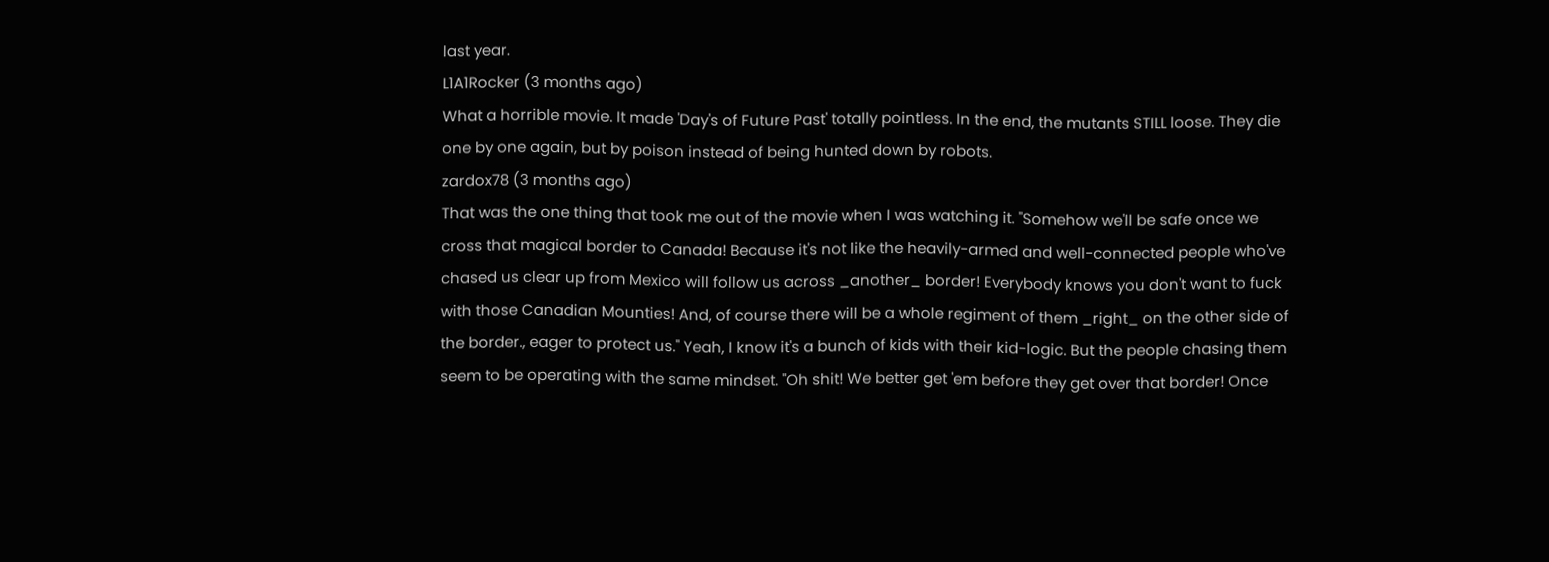last year.
L1A1Rocker (3 months ago)
What a horrible movie. It made 'Day's of Future Past' totally pointless. In the end, the mutants STILL loose. They die one by one again, but by poison instead of being hunted down by robots.
zardox78 (3 months ago)
That was the one thing that took me out of the movie when I was watching it. "Somehow we'll be safe once we cross that magical border to Canada! Because it's not like the heavily-armed and well-connected people who've chased us clear up from Mexico will follow us across _another_ border! Everybody knows you don't want to fuck with those Canadian Mounties! And, of course there will be a whole regiment of them _right_ on the other side of the border., eager to protect us." Yeah, I know it's a bunch of kids with their kid-logic. But the people chasing them seem to be operating with the same mindset. "Oh shit! We better get 'em before they get over that border! Once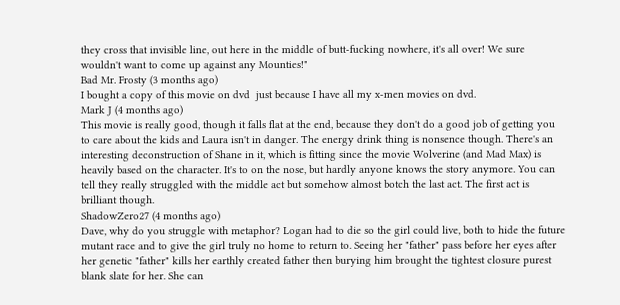they cross that invisible line, out here in the middle of butt-fucking nowhere, it's all over! We sure wouldn't want to come up against any Mounties!"
Bad Mr. Frosty (3 months ago)
I bought a copy of this movie on dvd  just because I have all my x-men movies on dvd.
Mark J (4 months ago)
This movie is really good, though it falls flat at the end, because they don't do a good job of getting you to care about the kids and Laura isn't in danger. The energy drink thing is nonsence though. There's an interesting deconstruction of Shane in it, which is fitting since the movie Wolverine (and Mad Max) is heavily based on the character. It's to on the nose, but hardly anyone knows the story anymore. You can tell they really struggled with the middle act but somehow almost botch the last act. The first act is brilliant though.
ShadowZero27 (4 months ago)
Dave, why do you struggle with metaphor? Logan had to die so the girl could live, both to hide the future mutant race and to give the girl truly no home to return to. Seeing her "father" pass before her eyes after her genetic "father" kills her earthly created father then burying him brought the tightest closure purest blank slate for her. She can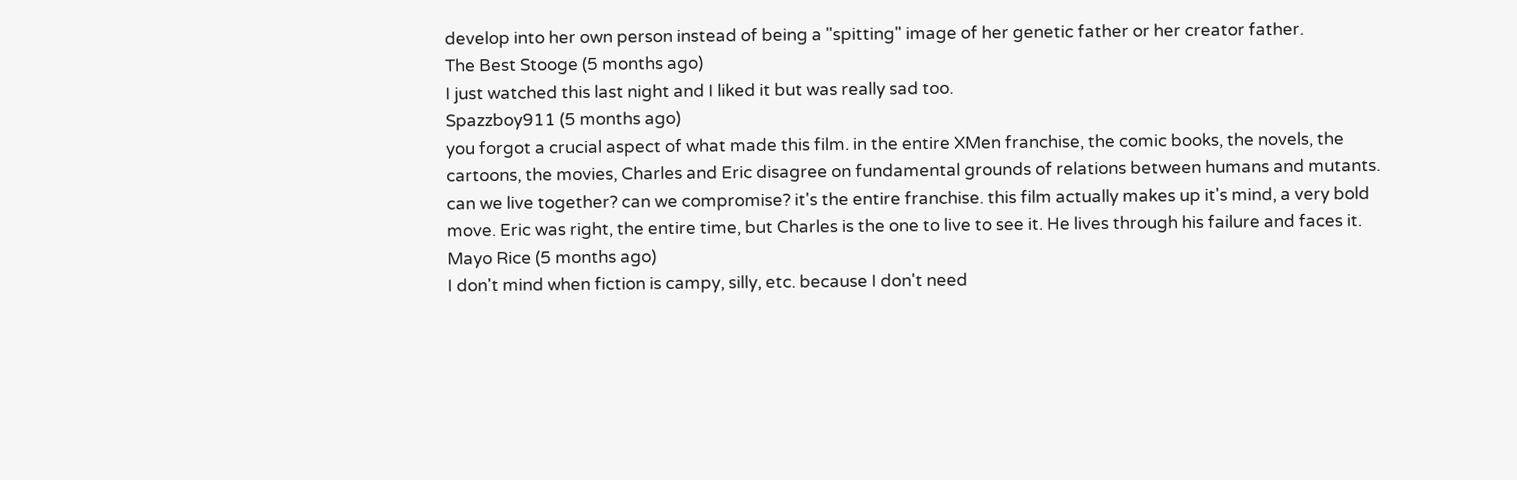develop into her own person instead of being a "spitting" image of her genetic father or her creator father.
The Best Stooge (5 months ago)
I just watched this last night and I liked it but was really sad too.
Spazzboy911 (5 months ago)
you forgot a crucial aspect of what made this film. in the entire XMen franchise, the comic books, the novels, the cartoons, the movies, Charles and Eric disagree on fundamental grounds of relations between humans and mutants. can we live together? can we compromise? it's the entire franchise. this film actually makes up it's mind, a very bold move. Eric was right, the entire time, but Charles is the one to live to see it. He lives through his failure and faces it.
Mayo Rice (5 months ago)
I don't mind when fiction is campy, silly, etc. because I don't need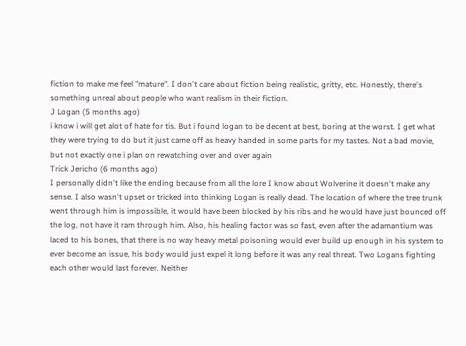fiction to make me feel "mature". I don't care about fiction being realistic, gritty, etc. Honestly, there's something unreal about people who want realism in their fiction.
J Logan (5 months ago)
i know i will get alot of hate for tis. But i found logan to be decent at best, boring at the worst. I get what they were trying to do but it just came off as heavy handed in some parts for my tastes. Not a bad movie, but not exactly one i plan on rewatching over and over again
Trick Jericho (6 months ago)
I personally didn't like the ending because from all the lore I know about Wolverine it doesn't make any sense. I also wasn't upset or tricked into thinking Logan is really dead. The location of where the tree trunk went through him is impossible, it would have been blocked by his ribs and he would have just bounced off the log, not have it ram through him. Also, his healing factor was so fast, even after the adamantium was laced to his bones, that there is no way heavy metal poisoning would ever build up enough in his system to ever become an issue, his body would just expel it long before it was any real threat. Two Logans fighting each other would last forever. Neither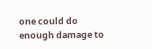one could do enough damage to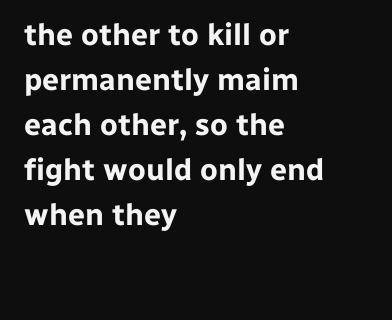the other to kill or permanently maim each other, so the fight would only end when they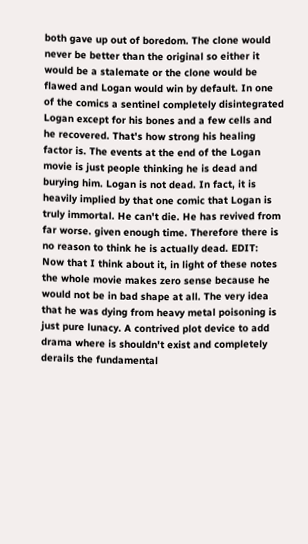both gave up out of boredom. The clone would never be better than the original so either it would be a stalemate or the clone would be flawed and Logan would win by default. In one of the comics a sentinel completely disintegrated Logan except for his bones and a few cells and he recovered. That's how strong his healing factor is. The events at the end of the Logan movie is just people thinking he is dead and burying him. Logan is not dead. In fact, it is heavily implied by that one comic that Logan is truly immortal. He can't die. He has revived from far worse. given enough time. Therefore there is no reason to think he is actually dead. EDIT: Now that I think about it, in light of these notes the whole movie makes zero sense because he would not be in bad shape at all. The very idea that he was dying from heavy metal poisoning is just pure lunacy. A contrived plot device to add drama where is shouldn't exist and completely derails the fundamental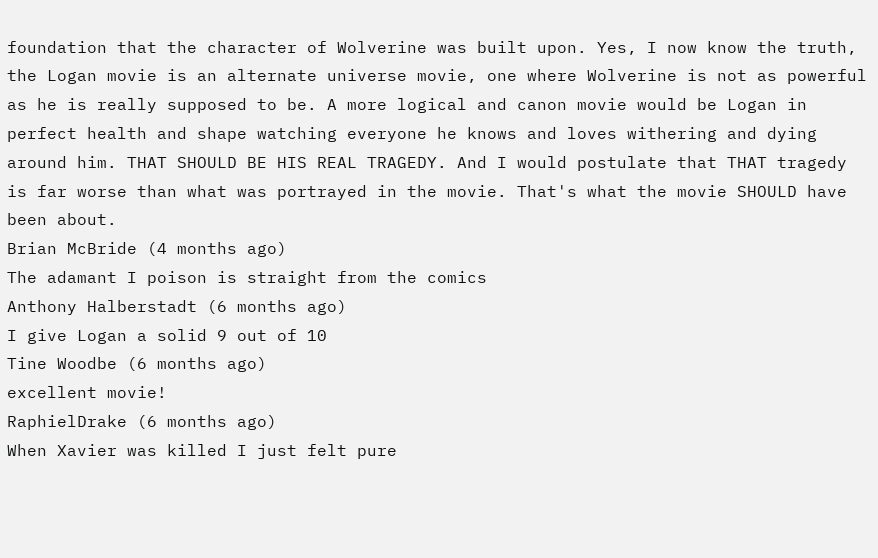foundation that the character of Wolverine was built upon. Yes, I now know the truth, the Logan movie is an alternate universe movie, one where Wolverine is not as powerful as he is really supposed to be. A more logical and canon movie would be Logan in perfect health and shape watching everyone he knows and loves withering and dying around him. THAT SHOULD BE HIS REAL TRAGEDY. And I would postulate that THAT tragedy is far worse than what was portrayed in the movie. That's what the movie SHOULD have been about.
Brian McBride (4 months ago)
The adamant I poison is straight from the comics
Anthony Halberstadt (6 months ago)
I give Logan a solid 9 out of 10
Tine Woodbe (6 months ago)
excellent movie!
RaphielDrake (6 months ago)
When Xavier was killed I just felt pure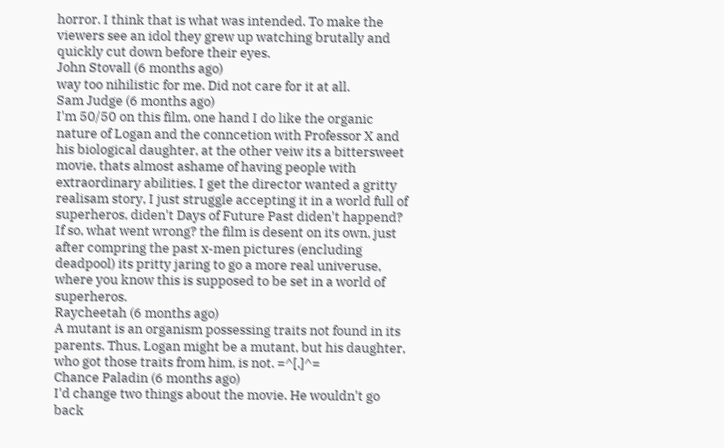horror. I think that is what was intended. To make the viewers see an idol they grew up watching brutally and quickly cut down before their eyes.
John Stovall (6 months ago)
way too nihilistic for me. Did not care for it at all.
Sam Judge (6 months ago)
I'm 50/50 on this film, one hand I do like the organic nature of Logan and the conncetion with Professor X and his biological daughter, at the other veiw its a bittersweet movie, thats almost ashame of having people with extraordinary abilities. I get the director wanted a gritty realisam story, I just struggle accepting it in a world full of superheros, diden't Days of Future Past diden't happend? If so, what went wrong? the film is desent on its own, just after compring the past x-men pictures (encluding deadpool) its pritty jaring to go a more real univeruse, where you know this is supposed to be set in a world of superheros.
Raycheetah (6 months ago)
A mutant is an organism possessing traits not found in its parents. Thus, Logan might be a mutant, but his daughter, who got those traits from him, is not. =^[.]^=
Chance Paladin (6 months ago)
I'd change two things about the movie. He wouldn't go back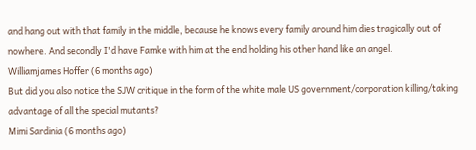and hang out with that family in the middle, because he knows every family around him dies tragically out of nowhere. And secondly I'd have Famke with him at the end holding his other hand like an angel.
Williamjames Hoffer (6 months ago)
But did you also notice the SJW critique in the form of the white male US government/corporation killing/taking advantage of all the special mutants?
Mimi Sardinia (6 months ago)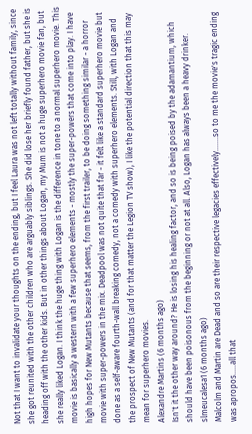Not that I want to invalidate your thoughts on the ending, but I feel Laura was not left totally without family, since she got reunited with the other children who are arguably siblings. She did lose her briefly found father, but she is heading off with the other kids. But in other things about Logan, my Mum is not a huge superhero movie fan, but she really liked Logan. I think the huge thing with Logan is the difference in tone to a normal superhero movie. This movie is basically a western with a few superhero elements - mostly the super-powers that come into play. I have high hopes for New Mutants because that seems, from the first trailer, to be doing something similar - a horror movie with super-powers in the mix. Deadpool was not quite that far - it felt like a standard superhero movie but done as a self-aware fourth-wall breaking comedy, not a comedy with superhero elements. Still, with Logan and the prospect of New Mutants (and for that matter the Legion TV show), I like the potential direction that this may mean for superhero movies.
Alexandre Martins (6 months ago)
Isn't it the other way around? He is losing his healing factor, and so is being poised by the adamantium, which should have been poisonous from the beginning or not at all. Also, Logan has always been a heavy drinker.
slmeucalesa1 (6 months ago)
Malcolm and Martin are Dead and so are their respective legacies effectively.......so to me the movie's tragic ending was apropos.....all that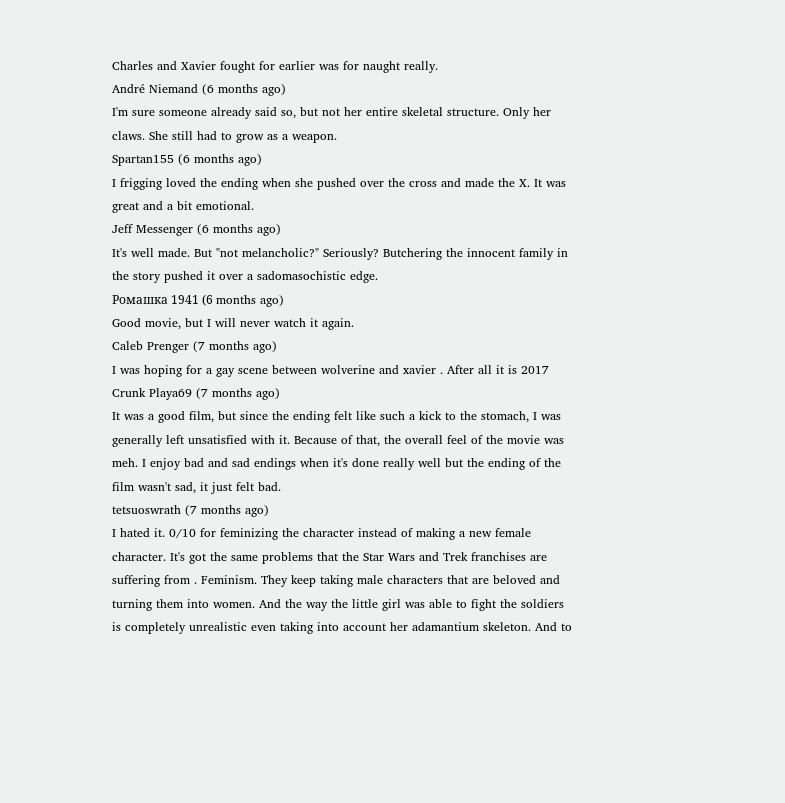Charles and Xavier fought for earlier was for naught really.
André Niemand (6 months ago)
I'm sure someone already said so, but not her entire skeletal structure. Only her claws. She still had to grow as a weapon.
Spartan155 (6 months ago)
I frigging loved the ending when she pushed over the cross and made the X. It was great and a bit emotional.
Jeff Messenger (6 months ago)
It's well made. But "not melancholic?" Seriously? Butchering the innocent family in the story pushed it over a sadomasochistic edge.
Ромашка 1941 (6 months ago)
Good movie, but I will never watch it again.
Caleb Prenger (7 months ago)
I was hoping for a gay scene between wolverine and xavier . After all it is 2017
Crunk Playa69 (7 months ago)
It was a good film, but since the ending felt like such a kick to the stomach, I was generally left unsatisfied with it. Because of that, the overall feel of the movie was meh. I enjoy bad and sad endings when it's done really well but the ending of the film wasn't sad, it just felt bad.
tetsuoswrath (7 months ago)
I hated it. 0/10 for feminizing the character instead of making a new female character. It's got the same problems that the Star Wars and Trek franchises are suffering from . Feminism. They keep taking male characters that are beloved and turning them into women. And the way the little girl was able to fight the soldiers is completely unrealistic even taking into account her adamantium skeleton. And to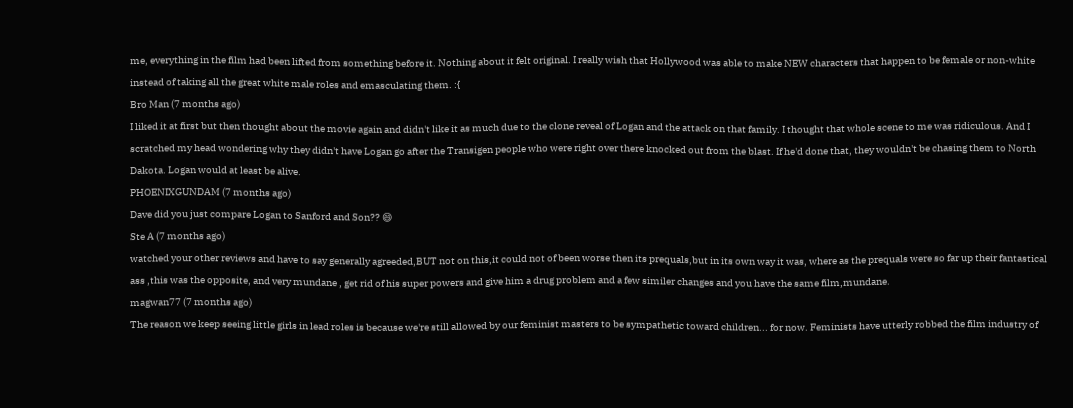me, everything in the film had been lifted from something before it. Nothing about it felt original. I really wish that Hollywood was able to make NEW characters that happen to be female or non-white instead of taking all the great white male roles and emasculating them. :{
Bro Man (7 months ago)
I liked it at first but then thought about the movie again and didn't like it as much due to the clone reveal of Logan and the attack on that family. I thought that whole scene to me was ridiculous. And I scratched my head wondering why they didn't have Logan go after the Transigen people who were right over there knocked out from the blast. If he'd done that, they wouldn't be chasing them to North Dakota. Logan would at least be alive.
PHOENIXGUNDAM (7 months ago)
Dave did you just compare Logan to Sanford and Son?? 😄
Ste A (7 months ago)
watched your other reviews and have to say generally agreeded,BUT not on this,it could not of been worse then its prequals,but in its own way it was, where as the prequals were so far up their fantastical ass ,this was the opposite, and very mundane , get rid of his super powers and give him a drug problem and a few similer changes and you have the same film,mundane.
magwan77 (7 months ago)
The reason we keep seeing little girls in lead roles is because we're still allowed by our feminist masters to be sympathetic toward children... for now. Feminists have utterly robbed the film industry of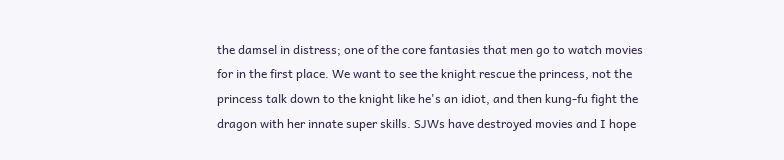the damsel in distress; one of the core fantasies that men go to watch movies for in the first place. We want to see the knight rescue the princess, not the princess talk down to the knight like he's an idiot, and then kung-fu fight the dragon with her innate super skills. SJWs have destroyed movies and I hope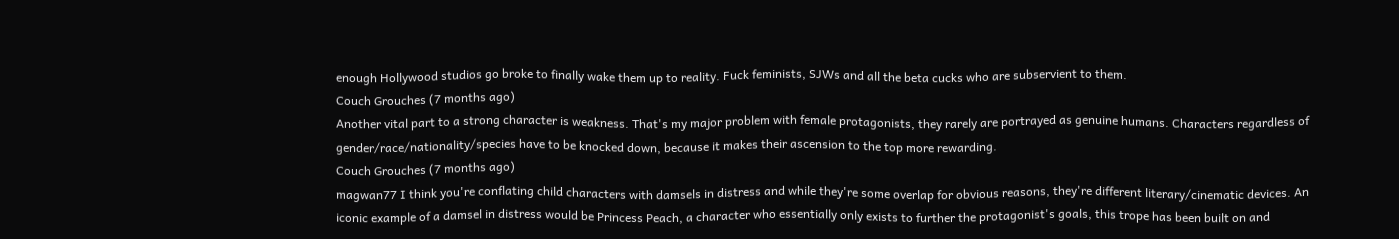enough Hollywood studios go broke to finally wake them up to reality. Fuck feminists, SJWs and all the beta cucks who are subservient to them.
Couch Grouches (7 months ago)
Another vital part to a strong character is weakness. That's my major problem with female protagonists, they rarely are portrayed as genuine humans. Characters regardless of gender/race/nationality/species have to be knocked down, because it makes their ascension to the top more rewarding.
Couch Grouches (7 months ago)
magwan77 I think you're conflating child characters with damsels in distress and while they're some overlap for obvious reasons, they're different literary/cinematic devices. An iconic example of a damsel in distress would be Princess Peach, a character who essentially only exists to further the protagonist's goals, this trope has been built on and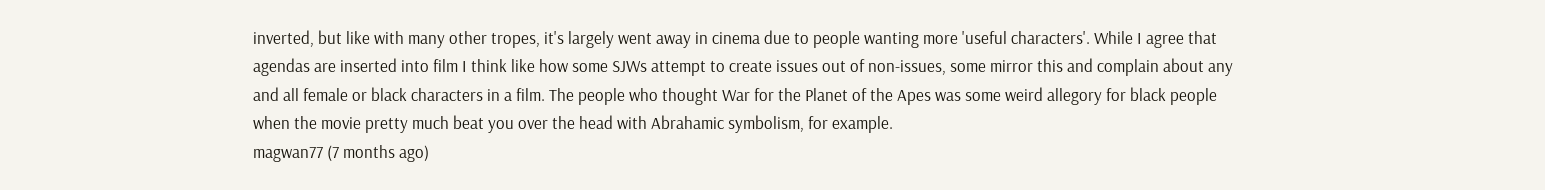inverted, but like with many other tropes, it's largely went away in cinema due to people wanting more 'useful characters'. While I agree that agendas are inserted into film I think like how some SJWs attempt to create issues out of non-issues, some mirror this and complain about any and all female or black characters in a film. The people who thought War for the Planet of the Apes was some weird allegory for black people when the movie pretty much beat you over the head with Abrahamic symbolism, for example.
magwan77 (7 months ago)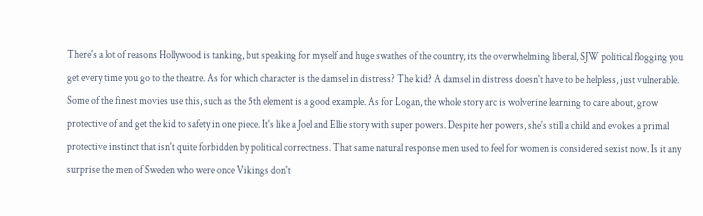There's a lot of reasons Hollywood is tanking, but speaking for myself and huge swathes of the country, its the overwhelming liberal, SJW political flogging you get every time you go to the theatre. As for which character is the damsel in distress? The kid? A damsel in distress doesn't have to be helpless, just vulnerable. Some of the finest movies use this, such as the 5th element is a good example. As for Logan, the whole story arc is wolverine learning to care about, grow protective of and get the kid to safety in one piece. It's like a Joel and Ellie story with super powers. Despite her powers, she's still a child and evokes a primal protective instinct that isn't quite forbidden by political correctness. That same natural response men used to feel for women is considered sexist now. Is it any surprise the men of Sweden who were once Vikings don't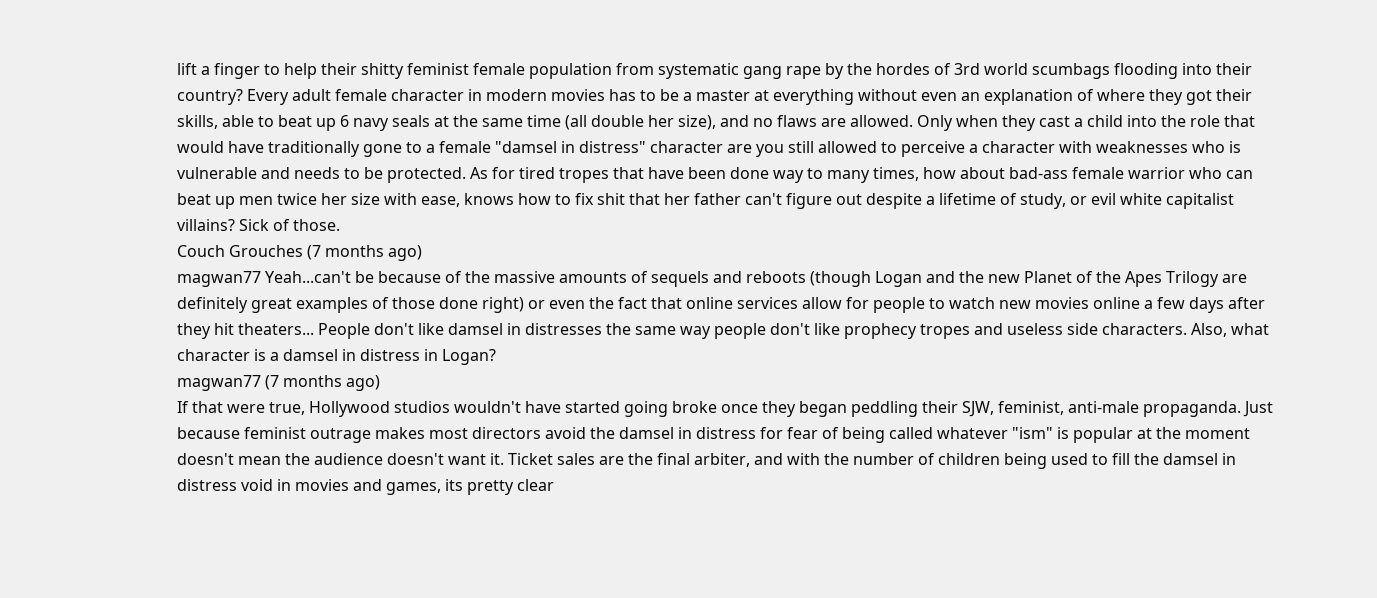lift a finger to help their shitty feminist female population from systematic gang rape by the hordes of 3rd world scumbags flooding into their country? Every adult female character in modern movies has to be a master at everything without even an explanation of where they got their skills, able to beat up 6 navy seals at the same time (all double her size), and no flaws are allowed. Only when they cast a child into the role that would have traditionally gone to a female "damsel in distress" character are you still allowed to perceive a character with weaknesses who is vulnerable and needs to be protected. As for tired tropes that have been done way to many times, how about bad-ass female warrior who can beat up men twice her size with ease, knows how to fix shit that her father can't figure out despite a lifetime of study, or evil white capitalist villains? Sick of those.
Couch Grouches (7 months ago)
magwan77 Yeah...can't be because of the massive amounts of sequels and reboots (though Logan and the new Planet of the Apes Trilogy are definitely great examples of those done right) or even the fact that online services allow for people to watch new movies online a few days after they hit theaters... People don't like damsel in distresses the same way people don't like prophecy tropes and useless side characters. Also, what character is a damsel in distress in Logan?
magwan77 (7 months ago)
If that were true, Hollywood studios wouldn't have started going broke once they began peddling their SJW, feminist, anti-male propaganda. Just because feminist outrage makes most directors avoid the damsel in distress for fear of being called whatever "ism" is popular at the moment doesn't mean the audience doesn't want it. Ticket sales are the final arbiter, and with the number of children being used to fill the damsel in distress void in movies and games, its pretty clear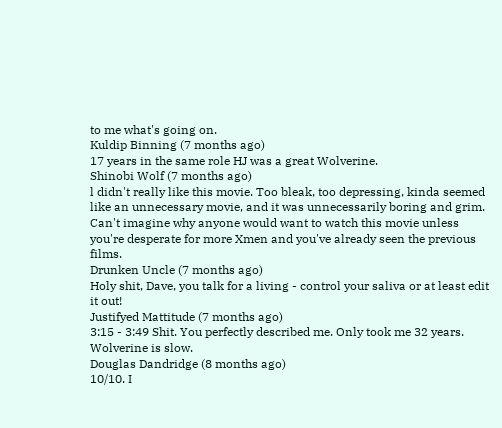to me what's going on.
Kuldip Binning (7 months ago)
17 years in the same role HJ was a great Wolverine.
Shinobi Wolf (7 months ago)
l didn't really like this movie. Too bleak, too depressing, kinda seemed like an unnecessary movie, and it was unnecessarily boring and grim. Can't imagine why anyone would want to watch this movie unless you're desperate for more Xmen and you've already seen the previous films.
Drunken Uncle (7 months ago)
Holy shit, Dave, you talk for a living - control your saliva or at least edit it out!
Justifyed Mattitude (7 months ago)
3:15 - 3:49 Shit. You perfectly described me. Only took me 32 years. Wolverine is slow.
Douglas Dandridge (8 months ago)
10/10. I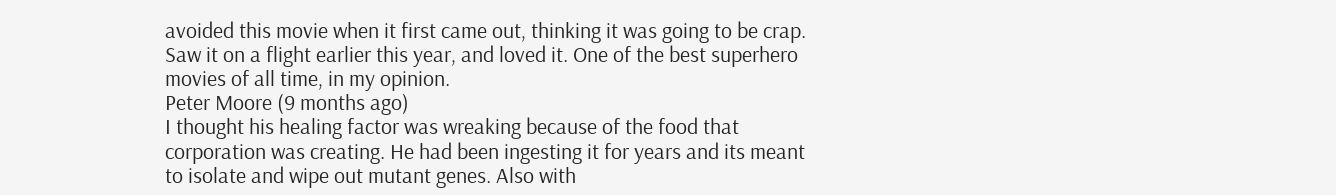avoided this movie when it first came out, thinking it was going to be crap. Saw it on a flight earlier this year, and loved it. One of the best superhero movies of all time, in my opinion.
Peter Moore (9 months ago)
I thought his healing factor was wreaking because of the food that corporation was creating. He had been ingesting it for years and its meant to isolate and wipe out mutant genes. Also with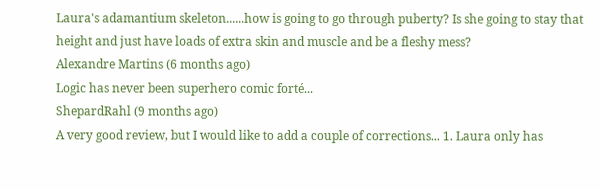Laura's adamantium skeleton......how is going to go through puberty? Is she going to stay that height and just have loads of extra skin and muscle and be a fleshy mess?
Alexandre Martins (6 months ago)
Logic has never been superhero comic forté...
ShepardRahl (9 months ago)
A very good review, but I would like to add a couple of corrections... 1. Laura only has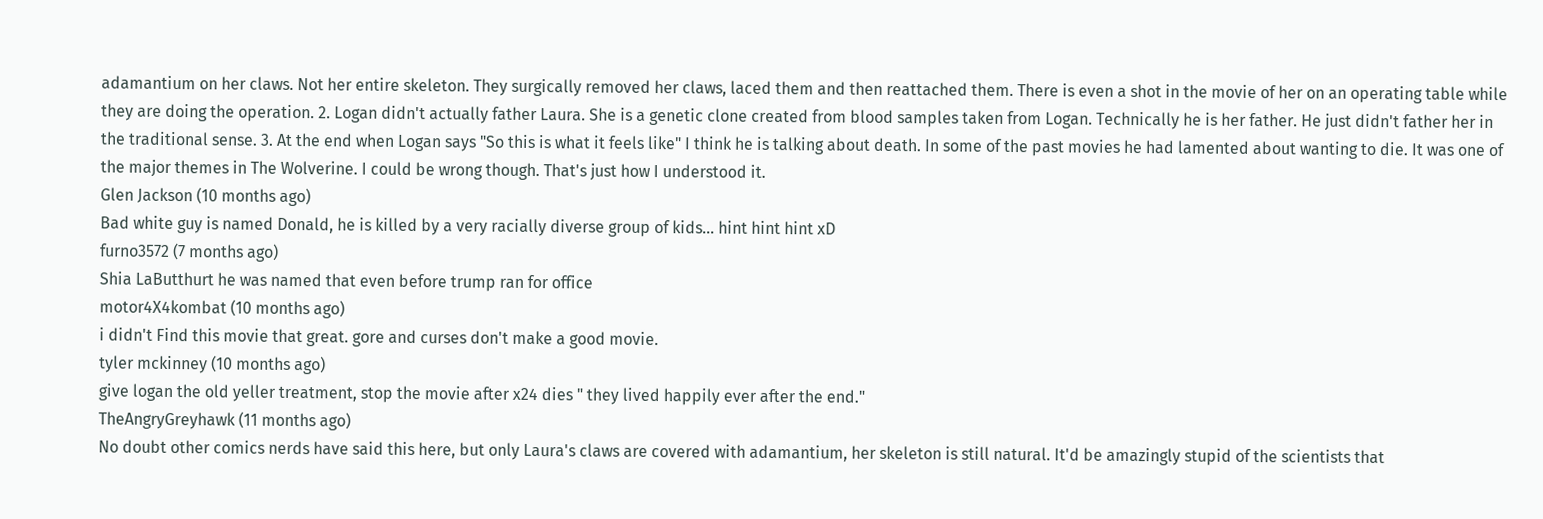adamantium on her claws. Not her entire skeleton. They surgically removed her claws, laced them and then reattached them. There is even a shot in the movie of her on an operating table while they are doing the operation. 2. Logan didn't actually father Laura. She is a genetic clone created from blood samples taken from Logan. Technically he is her father. He just didn't father her in the traditional sense. 3. At the end when Logan says "So this is what it feels like" I think he is talking about death. In some of the past movies he had lamented about wanting to die. It was one of the major themes in The Wolverine. I could be wrong though. That's just how I understood it.
Glen Jackson (10 months ago)
Bad white guy is named Donald, he is killed by a very racially diverse group of kids... hint hint hint xD
furno3572 (7 months ago)
Shia LaButthurt he was named that even before trump ran for office
motor4X4kombat (10 months ago)
i didn't Find this movie that great. gore and curses don't make a good movie.
tyler mckinney (10 months ago)
give logan the old yeller treatment, stop the movie after x24 dies " they lived happily ever after the end."
TheAngryGreyhawk (11 months ago)
No doubt other comics nerds have said this here, but only Laura's claws are covered with adamantium, her skeleton is still natural. It'd be amazingly stupid of the scientists that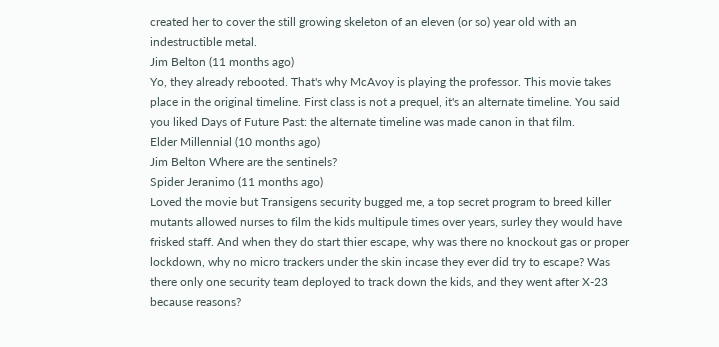created her to cover the still growing skeleton of an eleven (or so) year old with an indestructible metal.
Jim Belton (11 months ago)
Yo, they already rebooted. That's why McAvoy is playing the professor. This movie takes place in the original timeline. First class is not a prequel, it's an alternate timeline. You said you liked Days of Future Past: the alternate timeline was made canon in that film.
Elder Millennial (10 months ago)
Jim Belton Where are the sentinels?
Spider Jeranimo (11 months ago)
Loved the movie but Transigens security bugged me, a top secret program to breed killer mutants allowed nurses to film the kids multipule times over years, surley they would have frisked staff. And when they do start thier escape, why was there no knockout gas or proper lockdown, why no micro trackers under the skin incase they ever did try to escape? Was there only one security team deployed to track down the kids, and they went after X-23 because reasons?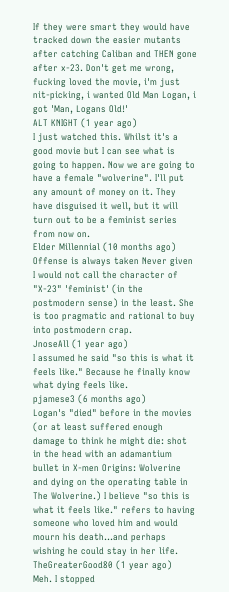If they were smart they would have tracked down the easier mutants after catching Caliban and THEN gone after x-23. Don't get me wrong, fucking loved the movie, i'm just nit-picking, i wanted Old Man Logan, i got 'Man, Logans Old!'
ALT KNIGHT (1 year ago)
I just watched this. Whilst it's a good movie but I can see what is going to happen. Now we are going to have a female "wolverine". I'll put any amount of money on it. They have disguised it well, but it will turn out to be a feminist series from now on.
Elder Millennial (10 months ago)
Offense is always taken Never given I would not call the character of "X-23" 'feminist' (in the postmodern sense) in the least. She is too pragmatic and rational to buy into postmodern crap.
JnoseAll (1 year ago)
I assumed he said "so this is what it feels like." Because he finally know what dying feels like.
pjamese3 (6 months ago)
Logan's "died" before in the movies (or at least suffered enough damage to think he might die: shot in the head with an adamantium bullet in X-men Origins: Wolverine and dying on the operating table in The Wolverine.) I believe "so this is what it feels like." refers to having someone who loved him and would mourn his death...and perhaps wishing he could stay in her life.
TheGreaterGood80 (1 year ago)
Meh. I stopped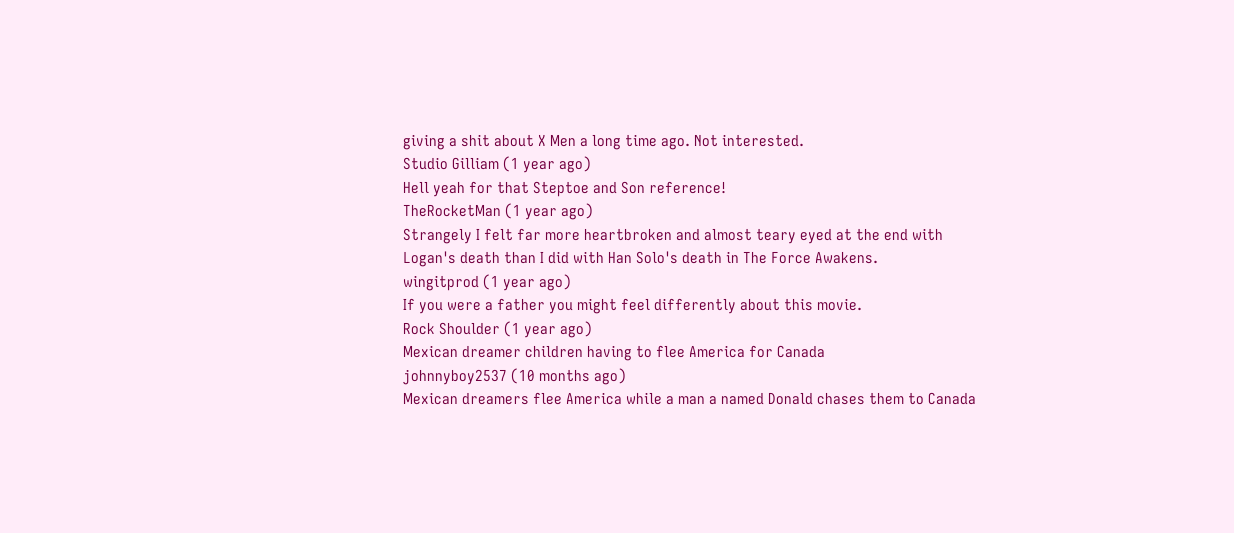giving a shit about X Men a long time ago. Not interested.
Studio Gilliam (1 year ago)
Hell yeah for that Steptoe and Son reference!
TheRocketMan (1 year ago)
Strangely I felt far more heartbroken and almost teary eyed at the end with Logan's death than I did with Han Solo's death in The Force Awakens.
wingitprod (1 year ago)
If you were a father you might feel differently about this movie.
Rock Shoulder (1 year ago)
Mexican dreamer children having to flee America for Canada
johnnyboy2537 (10 months ago)
Mexican dreamers flee America while a man a named Donald chases them to Canada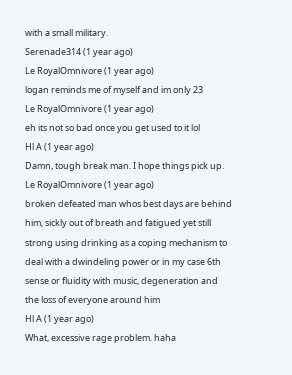with a small military.
Serenade314 (1 year ago)
Le RoyalOmnivore (1 year ago)
logan reminds me of myself and im only 23
Le RoyalOmnivore (1 year ago)
eh its not so bad once you get used to it lol
Hl A (1 year ago)
Damn, tough break man. I hope things pick up.
Le RoyalOmnivore (1 year ago)
broken defeated man whos best days are behind him, sickly out of breath and fatigued yet still strong using drinking as a coping mechanism to deal with a dwindeling power or in my case 6th sense or fluidity with music, degeneration and the loss of everyone around him
Hl A (1 year ago)
What, excessive rage problem. haha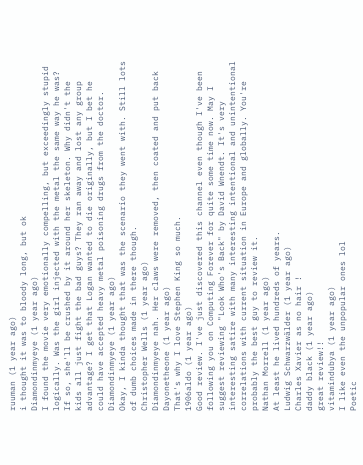ruuman (1 year ago)
i thought it was to bloody long, but ok
Diamondinmyeye (1 year ago)
I found the movie very emotionally compelling, but exceedingly stupid logically. Was the girl injected with the metal the same way he was? If so, she'll be crushed by it around her skeleton. Why didn't the kids all just fight the bad guys? They ran away and lost any group advantage? I get that Logan wanted to die originally, but I bet he could have accepted heavy metal poisoning drugs from the doctor.
Diamondinmyeye (1 year ago)
Okay, I kinda thought that was the scenario they went with. Still lots of dumb choices made in there though.
Christopher Wells (1 year ago)
Diamondinmyeye nah. Her claws were removed, then coated and put back
Dayonetheone (1 year ago)
That's why I love Stephen King so much.
1906aldo (1 year ago)
Good review. I've just discovered this channel even though I've been following you on Computing Forever for quite some time now. May I suggest reviewing "Look Who's Back" by David Wnendt. It's very interesting satire with many interesting intentional and unintentional correlations with current situation in Europe and globally. You're probably the best guy to review it.
Nathan Morrell (1 year ago)
At least he lived hundreds of years.
Ludwig Schwarzwälder (1 year ago)
Charles Xavier as no hair !
daddy black (1 year ago)
great review!!
vitamindubya (1 year ago)
I like even the unpopular ones lol
Poetic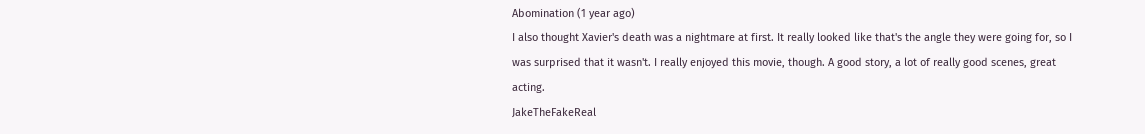Abomination (1 year ago)
I also thought Xavier's death was a nightmare at first. It really looked like that's the angle they were going for, so I was surprised that it wasn't. I really enjoyed this movie, though. A good story, a lot of really good scenes, great acting.
JakeTheFakeReal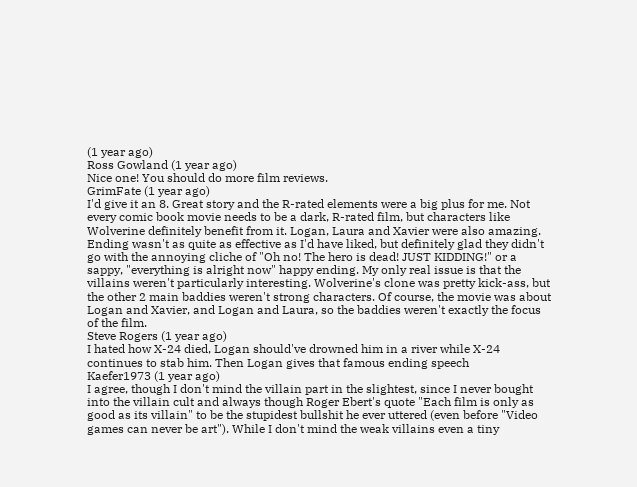(1 year ago)
Ross Gowland (1 year ago)
Nice one! You should do more film reviews.
GrimFate (1 year ago)
I'd give it an 8. Great story and the R-rated elements were a big plus for me. Not every comic book movie needs to be a dark, R-rated film, but characters like Wolverine definitely benefit from it. Logan, Laura and Xavier were also amazing. Ending wasn't as quite as effective as I'd have liked, but definitely glad they didn't go with the annoying cliche of "Oh no! The hero is dead! JUST KIDDING!" or a sappy, "everything is alright now" happy ending. My only real issue is that the villains weren't particularly interesting. Wolverine's clone was pretty kick-ass, but the other 2 main baddies weren't strong characters. Of course, the movie was about Logan and Xavier, and Logan and Laura, so the baddies weren't exactly the focus of the film.
Steve Rogers (1 year ago)
I hated how X-24 died, Logan should've drowned him in a river while X-24 continues to stab him. Then Logan gives that famous ending speech
Kaefer1973 (1 year ago)
I agree, though I don't mind the villain part in the slightest, since I never bought into the villain cult and always though Roger Ebert's quote "Each film is only as good as its villain" to be the stupidest bullshit he ever uttered (even before "Video games can never be art"). While I don't mind the weak villains even a tiny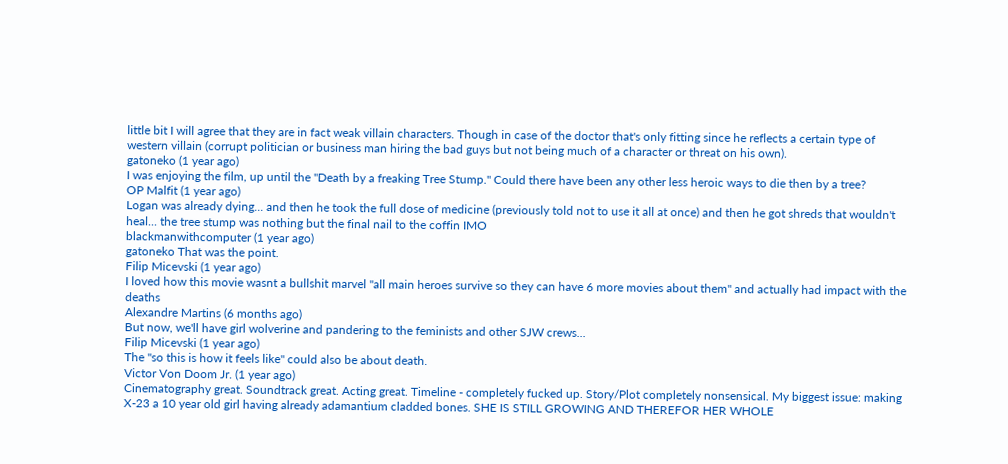little bit I will agree that they are in fact weak villain characters. Though in case of the doctor that's only fitting since he reflects a certain type of western villain (corrupt politician or business man hiring the bad guys but not being much of a character or threat on his own).
gatoneko (1 year ago)
I was enjoying the film, up until the "Death by a freaking Tree Stump." Could there have been any other less heroic ways to die then by a tree?
OP Malfit (1 year ago)
Logan was already dying... and then he took the full dose of medicine (previously told not to use it all at once) and then he got shreds that wouldn't heal... the tree stump was nothing but the final nail to the coffin IMO
blackmanwithcomputer (1 year ago)
gatoneko That was the point.
Filip Micevski (1 year ago)
I loved how this movie wasnt a bullshit marvel "all main heroes survive so they can have 6 more movies about them" and actually had impact with the deaths
Alexandre Martins (6 months ago)
But now, we'll have girl wolverine and pandering to the feminists and other SJW crews...
Filip Micevski (1 year ago)
The "so this is how it feels like" could also be about death.
Victor Von Doom Jr. (1 year ago)
Cinematography great. Soundtrack great. Acting great. Timeline - completely fucked up. Story/Plot completely nonsensical. My biggest issue: making X-23 a 10 year old girl having already adamantium cladded bones. SHE IS STILL GROWING AND THEREFOR HER WHOLE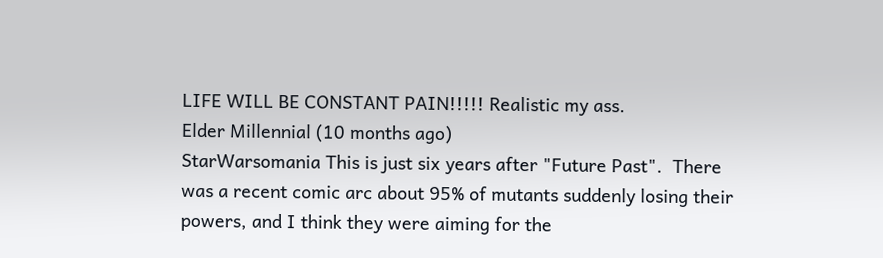LIFE WILL BE CONSTANT PAIN!!!!! Realistic my ass.
Elder Millennial (10 months ago)
StarWarsomania This is just six years after "Future Past".  There was a recent comic arc about 95% of mutants suddenly losing their powers, and I think they were aiming for the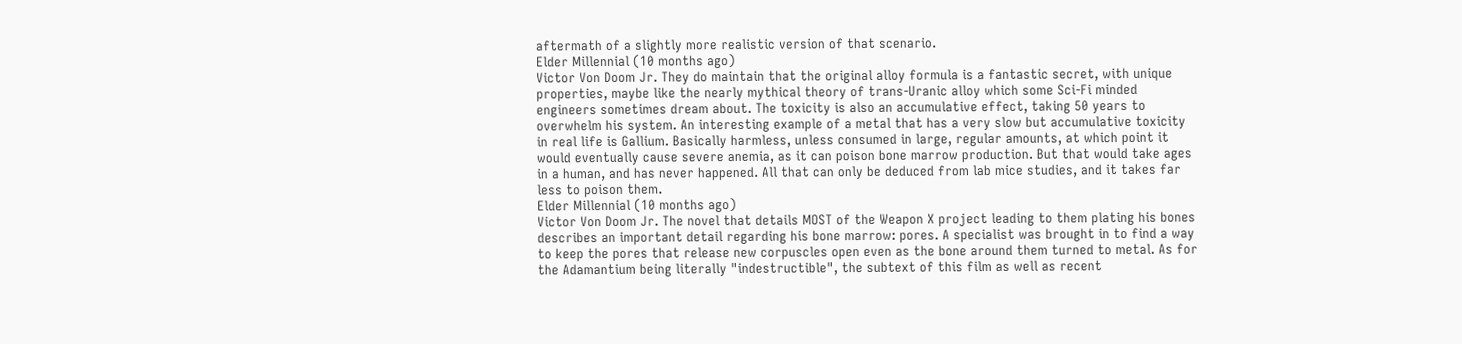aftermath of a slightly more realistic version of that scenario.
Elder Millennial (10 months ago)
Victor Von Doom Jr. They do maintain that the original alloy formula is a fantastic secret, with unique properties, maybe like the nearly mythical theory of trans-Uranic alloy which some Sci-Fi minded engineers sometimes dream about. The toxicity is also an accumulative effect, taking 50 years to overwhelm his system. An interesting example of a metal that has a very slow but accumulative toxicity in real life is Gallium. Basically harmless, unless consumed in large, regular amounts, at which point it would eventually cause severe anemia, as it can poison bone marrow production. But that would take ages in a human, and has never happened. All that can only be deduced from lab mice studies, and it takes far less to poison them.
Elder Millennial (10 months ago)
Victor Von Doom Jr. The novel that details MOST of the Weapon X project leading to them plating his bones describes an important detail regarding his bone marrow: pores. A specialist was brought in to find a way to keep the pores that release new corpuscles open even as the bone around them turned to metal. As for the Adamantium being literally "indestructible", the subtext of this film as well as recent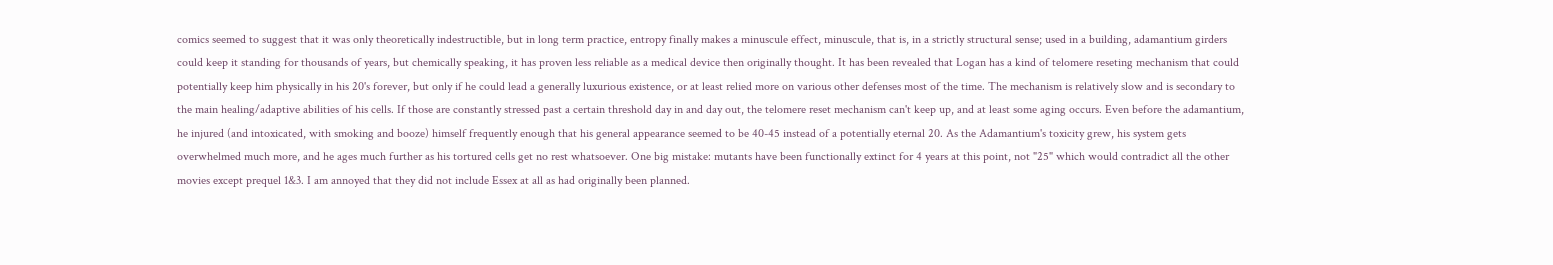comics seemed to suggest that it was only theoretically indestructible, but in long term practice, entropy finally makes a minuscule effect, minuscule, that is, in a strictly structural sense; used in a building, adamantium girders could keep it standing for thousands of years, but chemically speaking, it has proven less reliable as a medical device then originally thought. It has been revealed that Logan has a kind of telomere reseting mechanism that could potentially keep him physically in his 20's forever, but only if he could lead a generally luxurious existence, or at least relied more on various other defenses most of the time. The mechanism is relatively slow and is secondary to the main healing/adaptive abilities of his cells. If those are constantly stressed past a certain threshold day in and day out, the telomere reset mechanism can't keep up, and at least some aging occurs. Even before the adamantium, he injured (and intoxicated, with smoking and booze) himself frequently enough that his general appearance seemed to be 40-45 instead of a potentially eternal 20. As the Adamantium's toxicity grew, his system gets overwhelmed much more, and he ages much further as his tortured cells get no rest whatsoever. One big mistake: mutants have been functionally extinct for 4 years at this point, not "25" which would contradict all the other movies except prequel 1&3. I am annoyed that they did not include Essex at all as had originally been planned.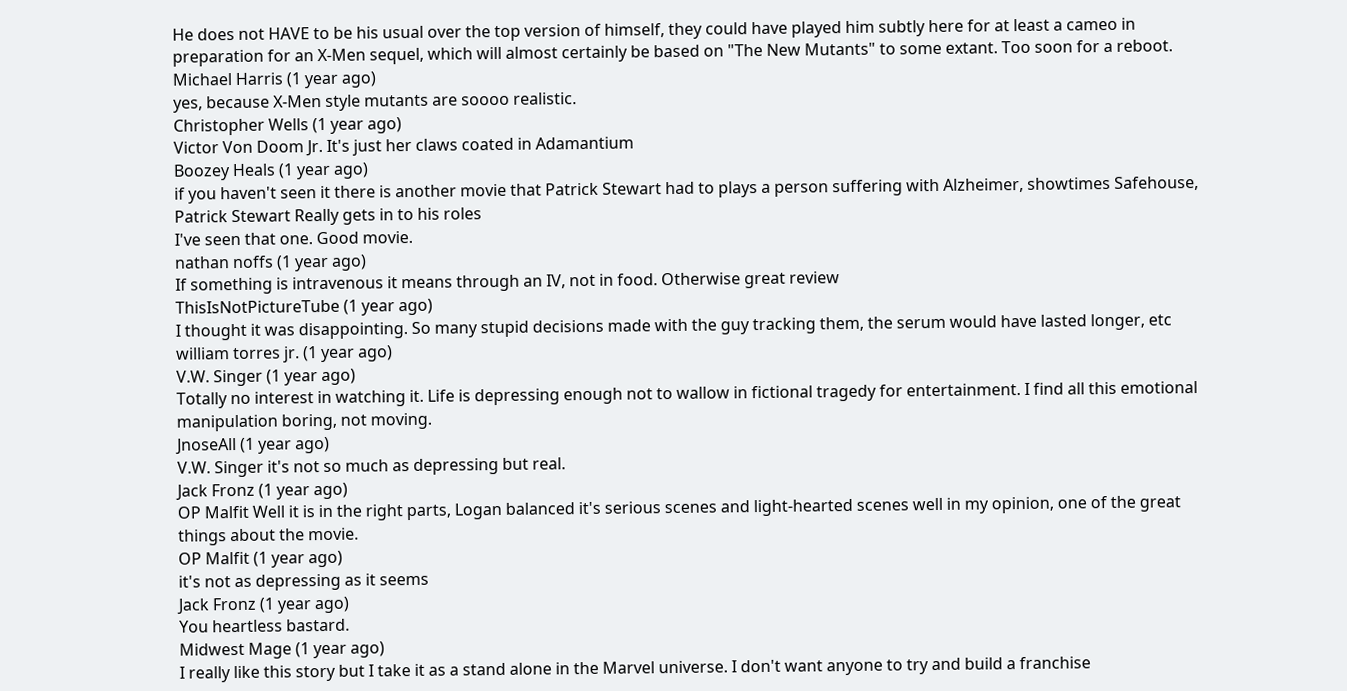He does not HAVE to be his usual over the top version of himself, they could have played him subtly here for at least a cameo in preparation for an X-Men sequel, which will almost certainly be based on "The New Mutants" to some extant. Too soon for a reboot.
Michael Harris (1 year ago)
yes, because X-Men style mutants are soooo realistic.
Christopher Wells (1 year ago)
Victor Von Doom Jr. It's just her claws coated in Adamantium
Boozey Heals (1 year ago)
if you haven't seen it there is another movie that Patrick Stewart had to plays a person suffering with Alzheimer, showtimes Safehouse, Patrick Stewart Really gets in to his roles
I've seen that one. Good movie.
nathan noffs (1 year ago)
If something is intravenous it means through an IV, not in food. Otherwise great review
ThisIsNotPictureTube (1 year ago)
I thought it was disappointing. So many stupid decisions made with the guy tracking them, the serum would have lasted longer, etc
william torres jr. (1 year ago)
V.W. Singer (1 year ago)
Totally no interest in watching it. Life is depressing enough not to wallow in fictional tragedy for entertainment. I find all this emotional manipulation boring, not moving.
JnoseAll (1 year ago)
V.W. Singer it's not so much as depressing but real.
Jack Fronz (1 year ago)
OP Malfit Well it is in the right parts, Logan balanced it's serious scenes and light-hearted scenes well in my opinion, one of the great things about the movie.
OP Malfit (1 year ago)
it's not as depressing as it seems
Jack Fronz (1 year ago)
You heartless bastard.
Midwest Mage (1 year ago)
I really like this story but I take it as a stand alone in the Marvel universe. I don't want anyone to try and build a franchise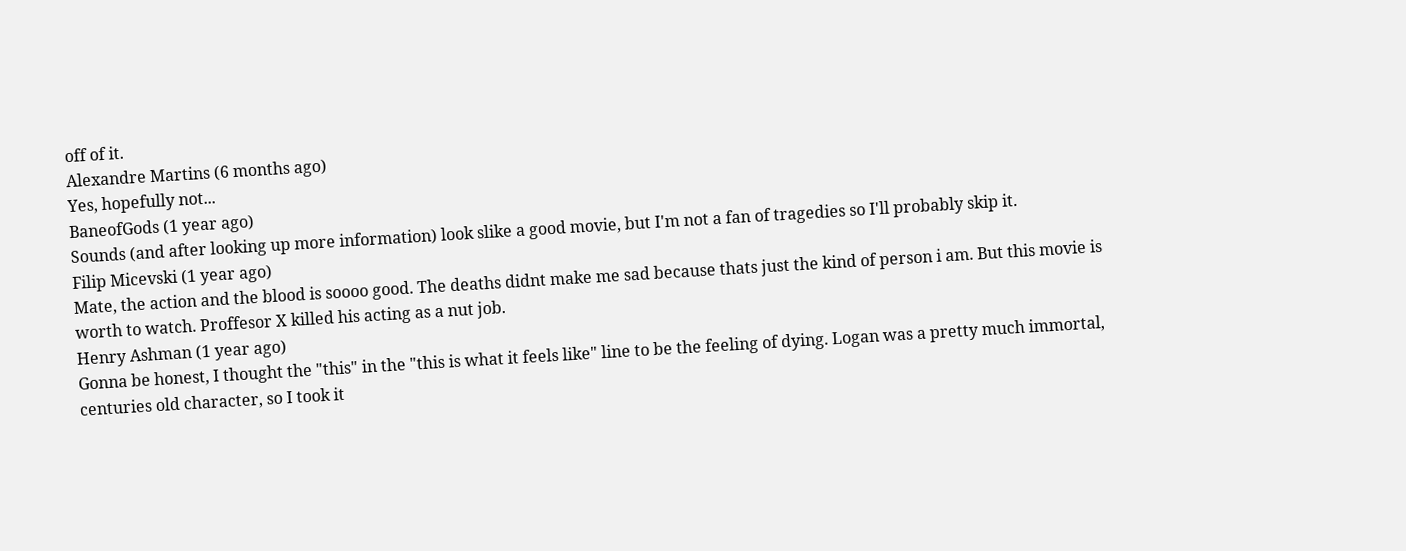off of it.
Alexandre Martins (6 months ago)
Yes, hopefully not...
BaneofGods (1 year ago)
Sounds (and after looking up more information) look slike a good movie, but I'm not a fan of tragedies so I'll probably skip it.
Filip Micevski (1 year ago)
Mate, the action and the blood is soooo good. The deaths didnt make me sad because thats just the kind of person i am. But this movie is worth to watch. Proffesor X killed his acting as a nut job.
Henry Ashman (1 year ago)
Gonna be honest, I thought the "this" in the "this is what it feels like" line to be the feeling of dying. Logan was a pretty much immortal, centuries old character, so I took it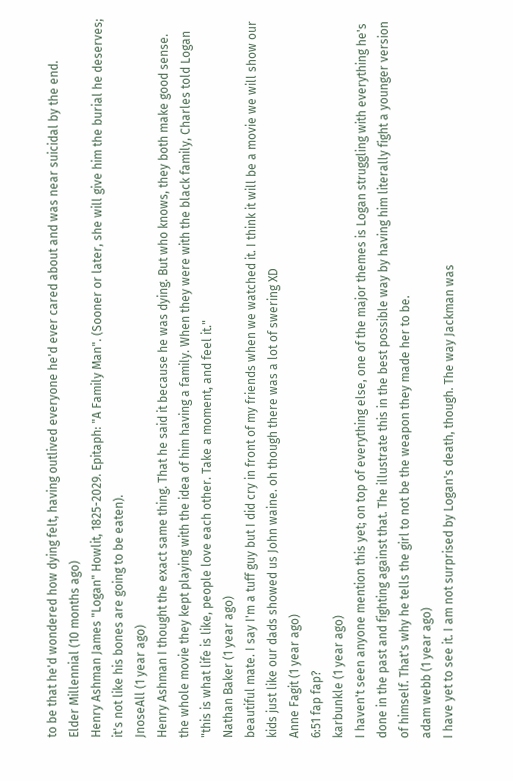to be that he'd wondered how dying felt, having outlived everyone he'd ever cared about and was near suicidal by the end.
Elder Millennial (10 months ago)
Henry Ashman James "Logan" Howlit, 1825-2029. Epitaph: "A Family Man". (Sooner or later, she will give him the burial he deserves; it's not like his bones are going to be eaten).
JnoseAll (1 year ago)
Henry Ashman I thought the exact same thing. That he said it because he was dying. But who knows, they both make good sense.
the whole movie they kept playing with the idea of him having a family. When they were with the black family, Charles told Logan "this is what life is like, people love each other. Take a moment, and feel it."
Nathan Baker (1 year ago)
beautiful mate. I say I'm a tuff guy but I did cry in front of my friends when we watched it. I think it will be a movie we will show our kids just like our dads showed us John waine. oh though there was a lot of swering XD
Anne Fagit (1 year ago)
6:51 fap fap?
karbunkle (1 year ago)
I haven't seen anyone mention this yet; on top of everything else, one of the major themes is Logan struggling with everything he's done in the past and fighting against that. The illustrate this in the best possible way by having him literally fight a younger version of himself. That's why he tells the girl to not be the weapon they made her to be.
adam webb (1 year ago)
I have yet to see it. I am not surprised by Logan's death, though. The way Jackman was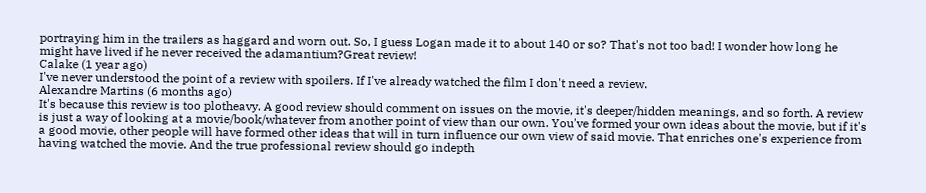portraying him in the trailers as haggard and worn out. So, I guess Logan made it to about 140 or so? That's not too bad! I wonder how long he might have lived if he never received the adamantium?Great review!
Calake (1 year ago)
I've never understood the point of a review with spoilers. If I've already watched the film I don't need a review.
Alexandre Martins (6 months ago)
It's because this review is too plotheavy. A good review should comment on issues on the movie, it's deeper/hidden meanings, and so forth. A review is just a way of looking at a movie/book/whatever from another point of view than our own. You've formed your own ideas about the movie, but if it's a good movie, other people will have formed other ideas that will in turn influence our own view of said movie. That enriches one's experience from having watched the movie. And the true professional review should go indepth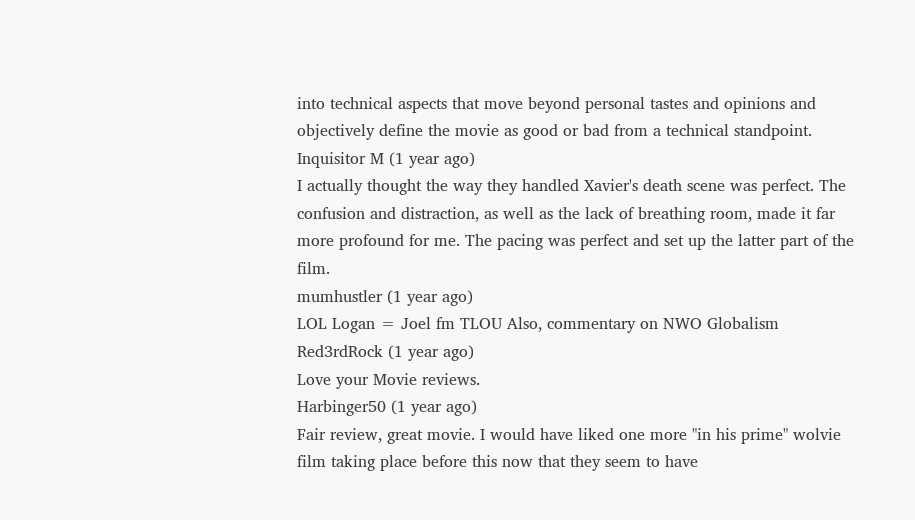into technical aspects that move beyond personal tastes and opinions and objectively define the movie as good or bad from a technical standpoint.
Inquisitor M (1 year ago)
I actually thought the way they handled Xavier's death scene was perfect. The confusion and distraction, as well as the lack of breathing room, made it far more profound for me. The pacing was perfect and set up the latter part of the film.
mumhustler (1 year ago)
LOL Logan = Joel fm TLOU Also, commentary on NWO Globalism
Red3rdRock (1 year ago)
Love your Movie reviews.
Harbinger50 (1 year ago)
Fair review, great movie. I would have liked one more "in his prime" wolvie film taking place before this now that they seem to have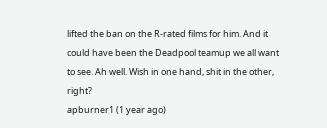lifted the ban on the R-rated films for him. And it could have been the Deadpool teamup we all want to see. Ah well. Wish in one hand, shit in the other, right?
apburner1 (1 year ago)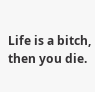Life is a bitch, then you die.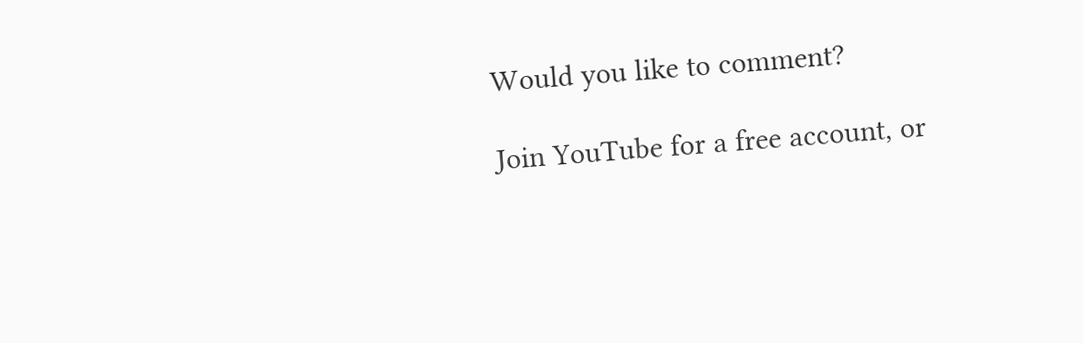Would you like to comment?

Join YouTube for a free account, or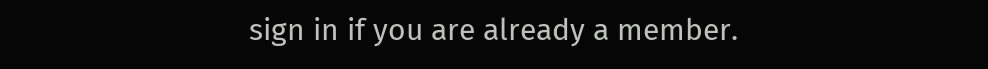sign in if you are already a member.